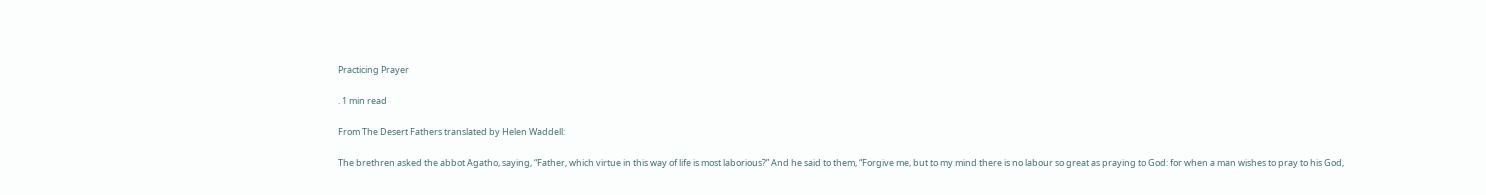Practicing Prayer

. 1 min read

From The Desert Fathers translated by Helen Waddell:

The brethren asked the abbot Agatho, saying, “Father, which virtue in this way of life is most laborious?” And he said to them, “Forgive me, but to my mind there is no labour so great as praying to God: for when a man wishes to pray to his God,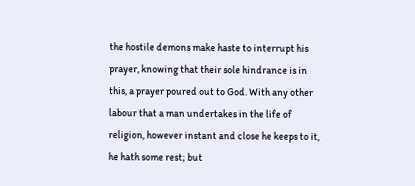the hostile demons make haste to interrupt his prayer, knowing that their sole hindrance is in this, a prayer poured out to God. With any other labour that a man undertakes in the life of religion, however instant and close he keeps to it, he hath some rest; but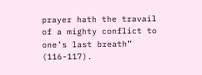prayer hath the travail of a mighty conflict to one’s last breath” (116-117).